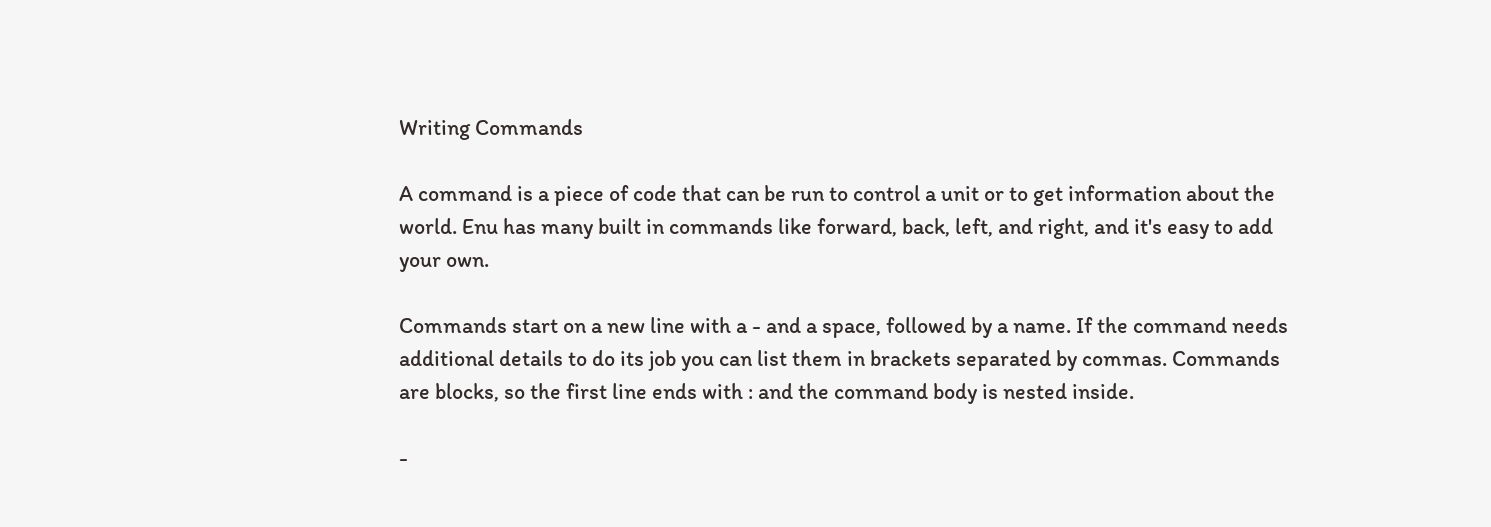Writing Commands

A command is a piece of code that can be run to control a unit or to get information about the world. Enu has many built in commands like forward, back, left, and right, and it's easy to add your own.

Commands start on a new line with a - and a space, followed by a name. If the command needs additional details to do its job you can list them in brackets separated by commas. Commands are blocks, so the first line ends with : and the command body is nested inside.

-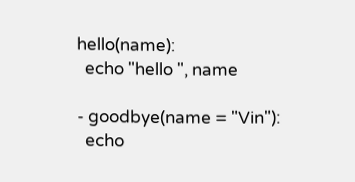hello(name):
  echo "hello ", name

- goodbye(name = "Vin"):
  echo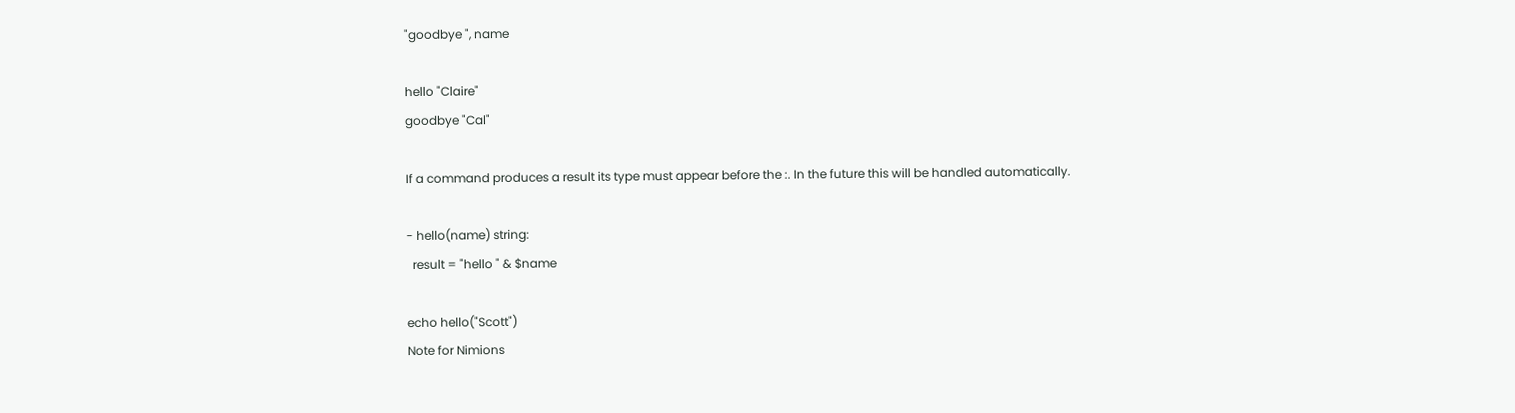"goodbye ", name

hello "Claire"
goodbye "Cal"

If a command produces a result its type must appear before the :. In the future this will be handled automatically.

- hello(name) string:
  result = "hello " & $name

echo hello("Scott")
Note for Nimions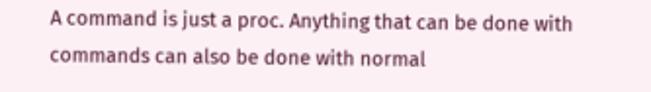A command is just a proc. Anything that can be done with commands can also be done with normal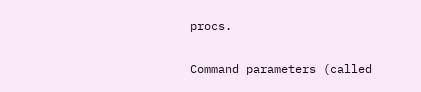procs.

Command parameters (called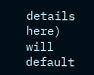details here) will default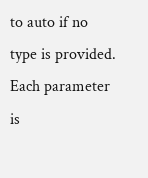to auto if no type is provided. Each parameter is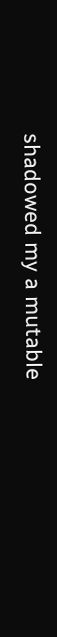shadowed my a mutable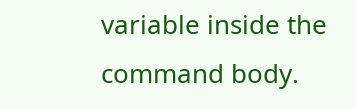variable inside the command body.